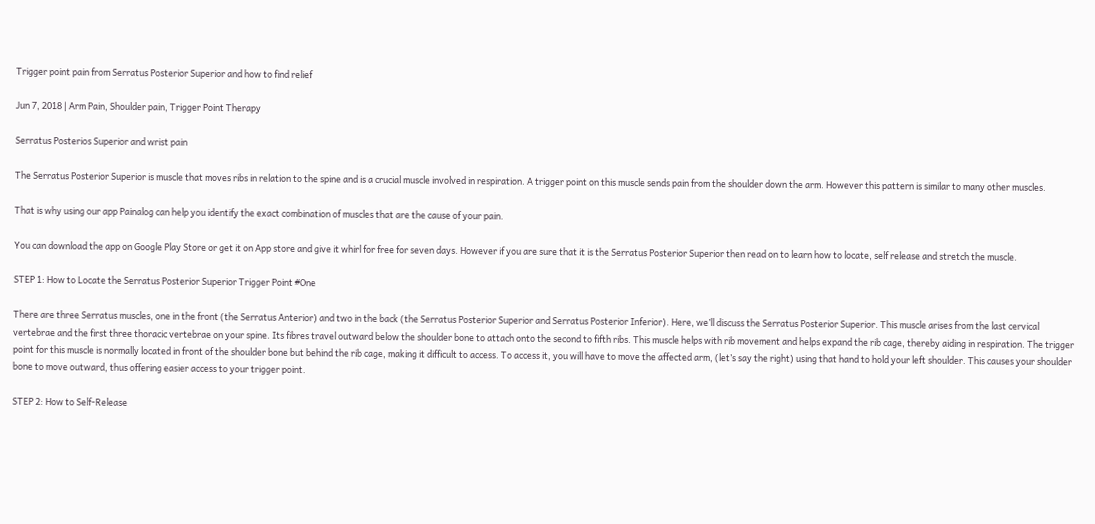Trigger point pain from Serratus Posterior Superior and how to find relief

Jun 7, 2018 | Arm Pain, Shoulder pain, Trigger Point Therapy

Serratus Posterios Superior and wrist pain

The Serratus Posterior Superior is muscle that moves ribs in relation to the spine and is a crucial muscle involved in respiration. A trigger point on this muscle sends pain from the shoulder down the arm. However this pattern is similar to many other muscles.

That is why using our app Painalog can help you identify the exact combination of muscles that are the cause of your pain.

You can download the app on Google Play Store or get it on App store and give it whirl for free for seven days. However if you are sure that it is the Serratus Posterior Superior then read on to learn how to locate, self release and stretch the muscle.

STEP 1: How to Locate the Serratus Posterior Superior Trigger Point #One

There are three Serratus muscles, one in the front (the Serratus Anterior) and two in the back (the Serratus Posterior Superior and Serratus Posterior Inferior). Here, we’ll discuss the Serratus Posterior Superior. This muscle arises from the last cervical vertebrae and the first three thoracic vertebrae on your spine. Its fibres travel outward below the shoulder bone to attach onto the second to fifth ribs. This muscle helps with rib movement and helps expand the rib cage, thereby aiding in respiration. The trigger point for this muscle is normally located in front of the shoulder bone but behind the rib cage, making it difficult to access. To access it, you will have to move the affected arm, (let’s say the right) using that hand to hold your left shoulder. This causes your shoulder bone to move outward, thus offering easier access to your trigger point.

STEP 2: How to Self-Release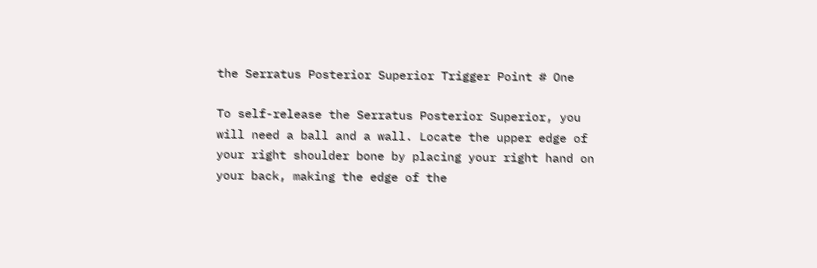the Serratus Posterior Superior Trigger Point # One

To self-release the Serratus Posterior Superior, you will need a ball and a wall. Locate the upper edge of your right shoulder bone by placing your right hand on your back, making the edge of the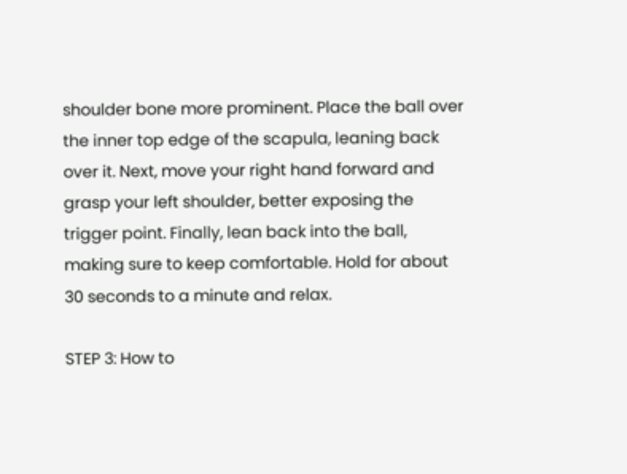shoulder bone more prominent. Place the ball over the inner top edge of the scapula, leaning back over it. Next, move your right hand forward and grasp your left shoulder, better exposing the trigger point. Finally, lean back into the ball, making sure to keep comfortable. Hold for about 30 seconds to a minute and relax.

STEP 3: How to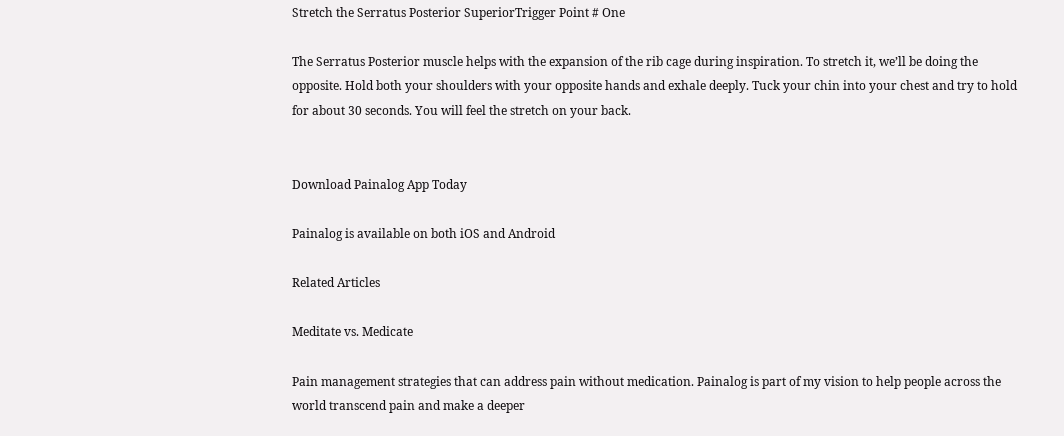Stretch the Serratus Posterior SuperiorTrigger Point # One

The Serratus Posterior muscle helps with the expansion of the rib cage during inspiration. To stretch it, we’ll be doing the opposite. Hold both your shoulders with your opposite hands and exhale deeply. Tuck your chin into your chest and try to hold for about 30 seconds. You will feel the stretch on your back.


Download Painalog App Today

Painalog is available on both iOS and Android

Related Articles

Meditate vs. Medicate

Pain management strategies that can address pain without medication. Painalog is part of my vision to help people across the world transcend pain and make a deeper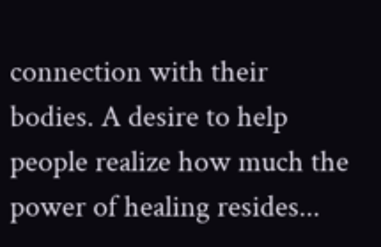connection with their bodies. A desire to help people realize how much the power of healing resides...